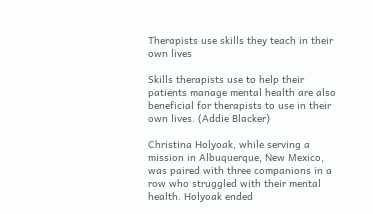Therapists use skills they teach in their own lives

Skills therapists use to help their patients manage mental health are also beneficial for therapists to use in their own lives. (Addie Blacker)

Christina Holyoak, while serving a mission in Albuquerque, New Mexico, was paired with three companions in a row who struggled with their mental health. Holyoak ended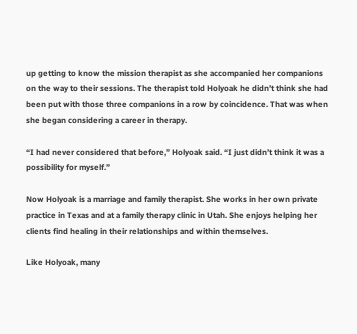up getting to know the mission therapist as she accompanied her companions on the way to their sessions. The therapist told Holyoak he didn’t think she had been put with those three companions in a row by coincidence. That was when she began considering a career in therapy.

“I had never considered that before,” Holyoak said. “I just didn’t think it was a possibility for myself.”

Now Holyoak is a marriage and family therapist. She works in her own private practice in Texas and at a family therapy clinic in Utah. She enjoys helping her clients find healing in their relationships and within themselves.

Like Holyoak, many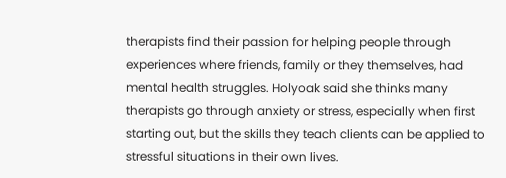therapists find their passion for helping people through experiences where friends, family or they themselves, had mental health struggles. Holyoak said she thinks many therapists go through anxiety or stress, especially when first starting out, but the skills they teach clients can be applied to stressful situations in their own lives.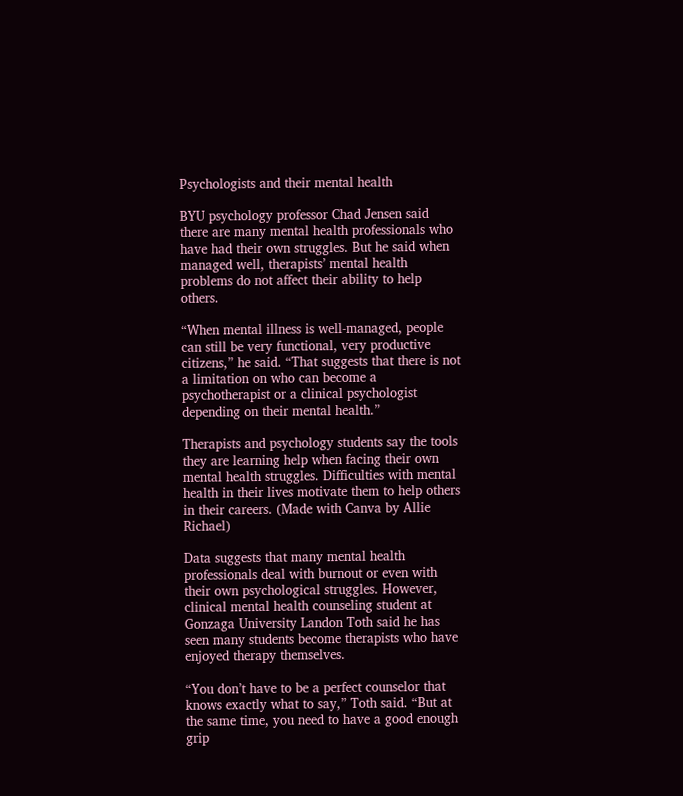Psychologists and their mental health

BYU psychology professor Chad Jensen said there are many mental health professionals who have had their own struggles. But he said when managed well, therapists’ mental health problems do not affect their ability to help others.

“When mental illness is well-managed, people can still be very functional, very productive citizens,” he said. “That suggests that there is not a limitation on who can become a psychotherapist or a clinical psychologist depending on their mental health.”

Therapists and psychology students say the tools they are learning help when facing their own mental health struggles. Difficulties with mental health in their lives motivate them to help others in their careers. (Made with Canva by Allie Richael)

Data suggests that many mental health professionals deal with burnout or even with their own psychological struggles. However, clinical mental health counseling student at Gonzaga University Landon Toth said he has seen many students become therapists who have enjoyed therapy themselves.

“You don’t have to be a perfect counselor that knows exactly what to say,” Toth said. “But at the same time, you need to have a good enough grip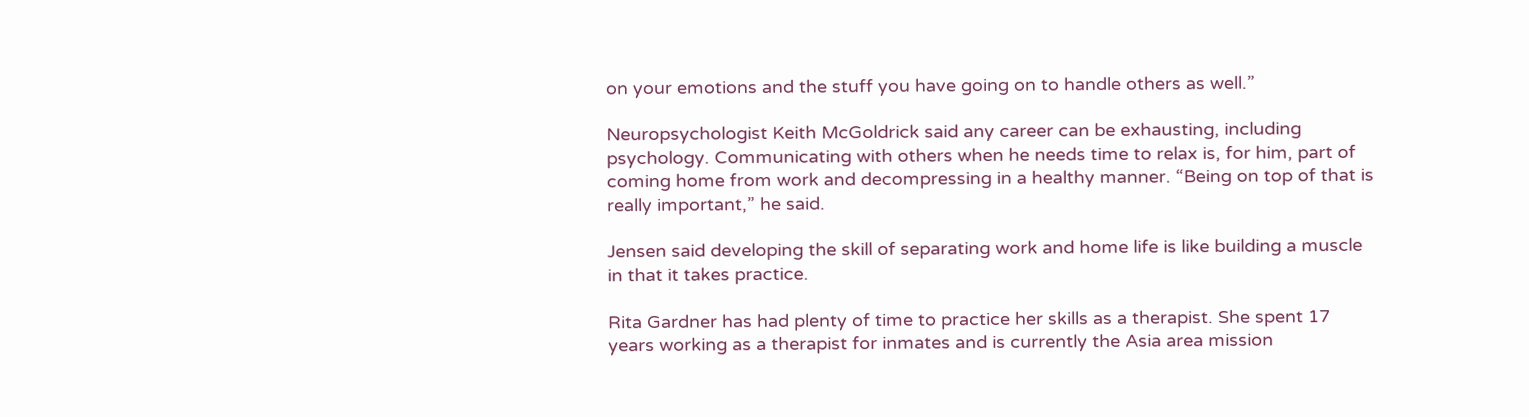on your emotions and the stuff you have going on to handle others as well.”

Neuropsychologist Keith McGoldrick said any career can be exhausting, including psychology. Communicating with others when he needs time to relax is, for him, part of coming home from work and decompressing in a healthy manner. “Being on top of that is really important,” he said.

Jensen said developing the skill of separating work and home life is like building a muscle in that it takes practice.

Rita Gardner has had plenty of time to practice her skills as a therapist. She spent 17 years working as a therapist for inmates and is currently the Asia area mission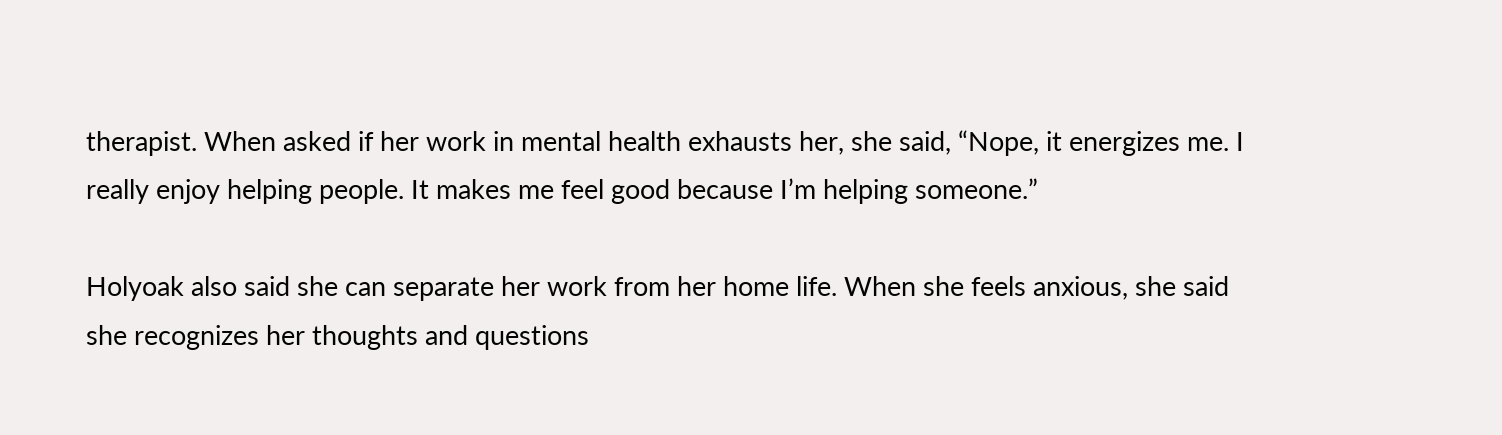therapist. When asked if her work in mental health exhausts her, she said, “Nope, it energizes me. I really enjoy helping people. It makes me feel good because I’m helping someone.”

Holyoak also said she can separate her work from her home life. When she feels anxious, she said she recognizes her thoughts and questions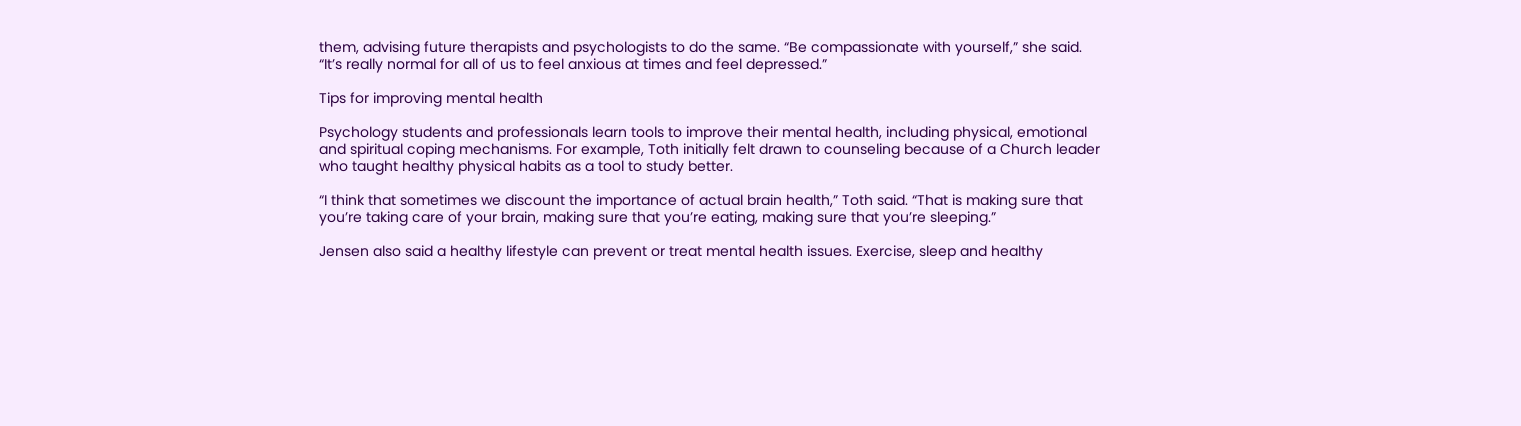them, advising future therapists and psychologists to do the same. “Be compassionate with yourself,” she said. “It’s really normal for all of us to feel anxious at times and feel depressed.”

Tips for improving mental health

Psychology students and professionals learn tools to improve their mental health, including physical, emotional and spiritual coping mechanisms. For example, Toth initially felt drawn to counseling because of a Church leader who taught healthy physical habits as a tool to study better.

“I think that sometimes we discount the importance of actual brain health,” Toth said. “That is making sure that you’re taking care of your brain, making sure that you’re eating, making sure that you’re sleeping.”

Jensen also said a healthy lifestyle can prevent or treat mental health issues. Exercise, sleep and healthy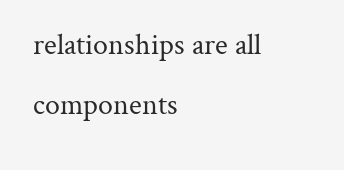relationships are all components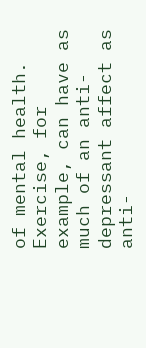of mental health. Exercise, for example, can have as much of an anti-depressant affect as anti-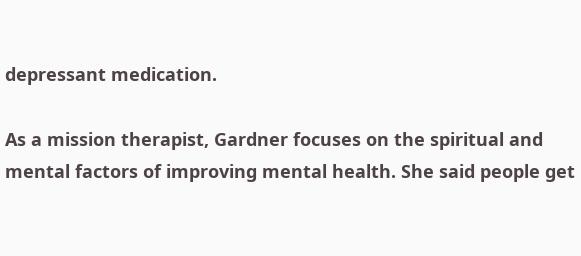depressant medication.

As a mission therapist, Gardner focuses on the spiritual and mental factors of improving mental health. She said people get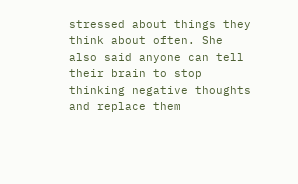stressed about things they think about often. She also said anyone can tell their brain to stop thinking negative thoughts and replace them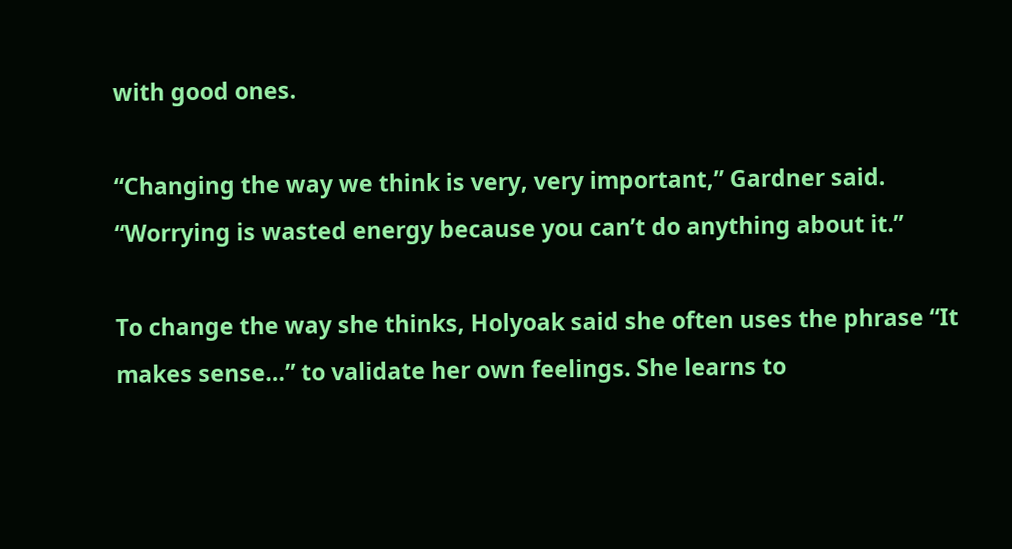with good ones.

“Changing the way we think is very, very important,” Gardner said. “Worrying is wasted energy because you can’t do anything about it.”

To change the way she thinks, Holyoak said she often uses the phrase “It makes sense…” to validate her own feelings. She learns to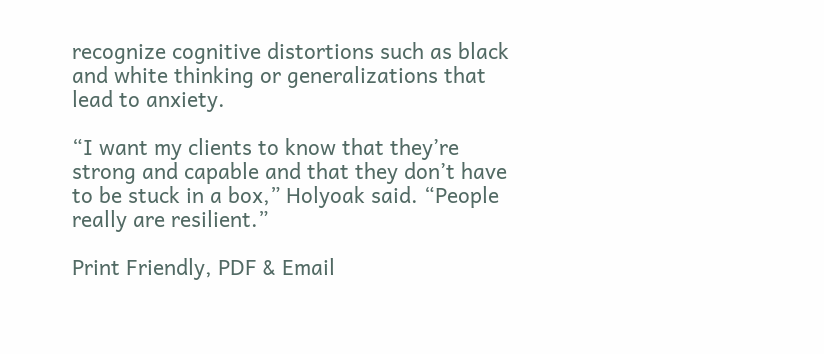recognize cognitive distortions such as black and white thinking or generalizations that lead to anxiety.

“I want my clients to know that they’re strong and capable and that they don’t have to be stuck in a box,” Holyoak said. “People really are resilient.”

Print Friendly, PDF & Email